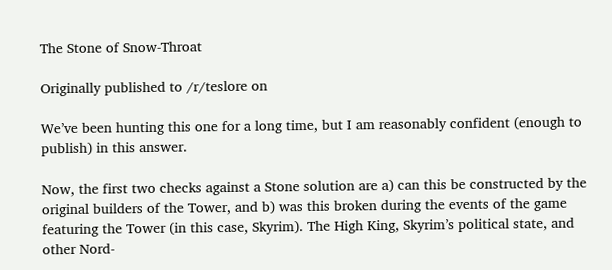The Stone of Snow-Throat

Originally published to /r/teslore on

We’ve been hunting this one for a long time, but I am reasonably confident (enough to publish) in this answer.

Now, the first two checks against a Stone solution are a) can this be constructed by the original builders of the Tower, and b) was this broken during the events of the game featuring the Tower (in this case, Skyrim). The High King, Skyrim’s political state, and other Nord-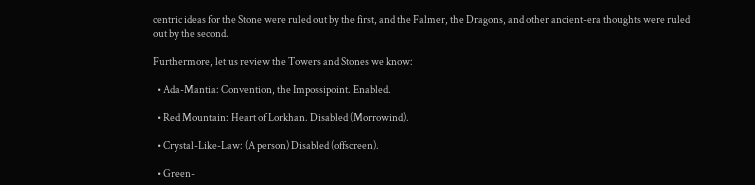centric ideas for the Stone were ruled out by the first, and the Falmer, the Dragons, and other ancient-era thoughts were ruled out by the second.

Furthermore, let us review the Towers and Stones we know:

  • Ada-Mantia: Convention, the Impossipoint. Enabled.

  • Red Mountain: Heart of Lorkhan. Disabled (Morrowind).

  • Crystal-Like-Law: (A person) Disabled (offscreen).

  • Green-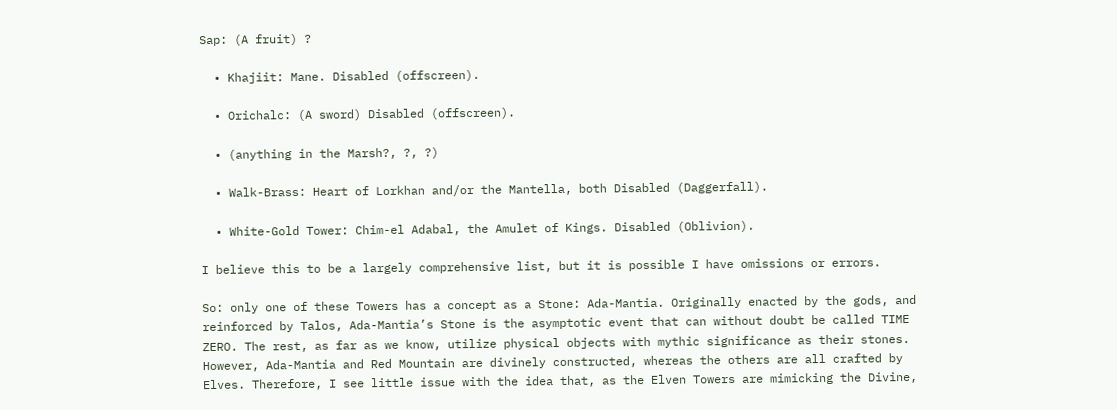Sap: (A fruit) ?

  • Khajiit: Mane. Disabled (offscreen).

  • Orichalc: (A sword) Disabled (offscreen).

  • (anything in the Marsh?, ?, ?)

  • Walk-Brass: Heart of Lorkhan and/or the Mantella, both Disabled (Daggerfall).

  • White-Gold Tower: Chim-el Adabal, the Amulet of Kings. Disabled (Oblivion).

I believe this to be a largely comprehensive list, but it is possible I have omissions or errors.

So: only one of these Towers has a concept as a Stone: Ada-Mantia. Originally enacted by the gods, and reinforced by Talos, Ada-Mantia’s Stone is the asymptotic event that can without doubt be called TIME ZERO. The rest, as far as we know, utilize physical objects with mythic significance as their stones. However, Ada-Mantia and Red Mountain are divinely constructed, whereas the others are all crafted by Elves. Therefore, I see little issue with the idea that, as the Elven Towers are mimicking the Divine,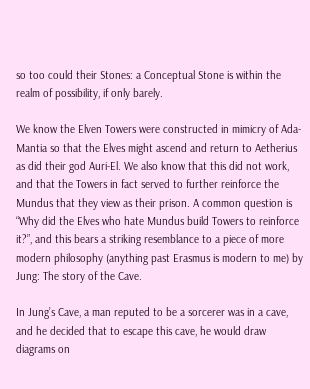so too could their Stones: a Conceptual Stone is within the realm of possibility, if only barely.

We know the Elven Towers were constructed in mimicry of Ada-Mantia so that the Elves might ascend and return to Aetherius as did their god Auri-El. We also know that this did not work, and that the Towers in fact served to further reinforce the Mundus that they view as their prison. A common question is “Why did the Elves who hate Mundus build Towers to reinforce it?”, and this bears a striking resemblance to a piece of more modern philosophy (anything past Erasmus is modern to me) by Jung: The story of the Cave.

In Jung’s Cave, a man reputed to be a sorcerer was in a cave, and he decided that to escape this cave, he would draw diagrams on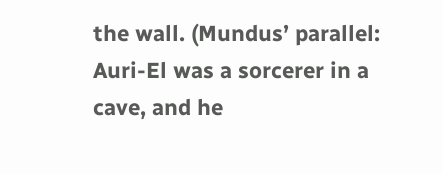the wall. (Mundus’ parallel: Auri-El was a sorcerer in a cave, and he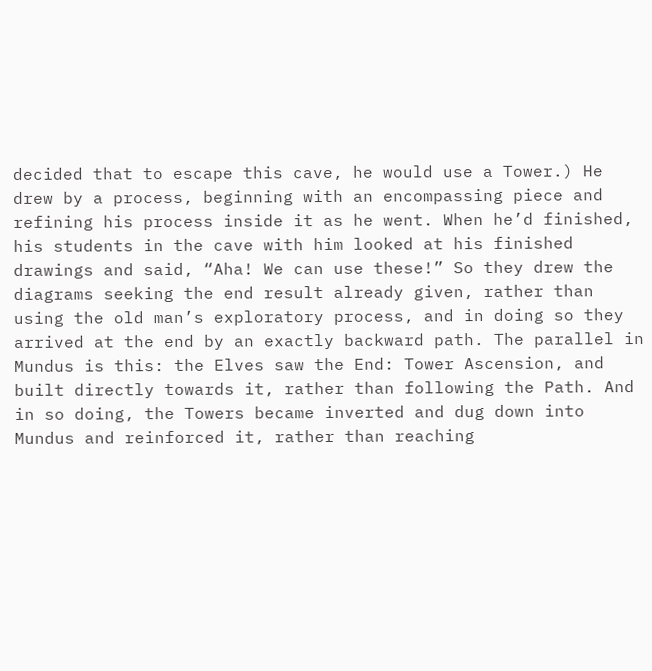decided that to escape this cave, he would use a Tower.) He drew by a process, beginning with an encompassing piece and refining his process inside it as he went. When he’d finished, his students in the cave with him looked at his finished drawings and said, “Aha! We can use these!” So they drew the diagrams seeking the end result already given, rather than using the old man’s exploratory process, and in doing so they arrived at the end by an exactly backward path. The parallel in Mundus is this: the Elves saw the End: Tower Ascension, and built directly towards it, rather than following the Path. And in so doing, the Towers became inverted and dug down into Mundus and reinforced it, rather than reaching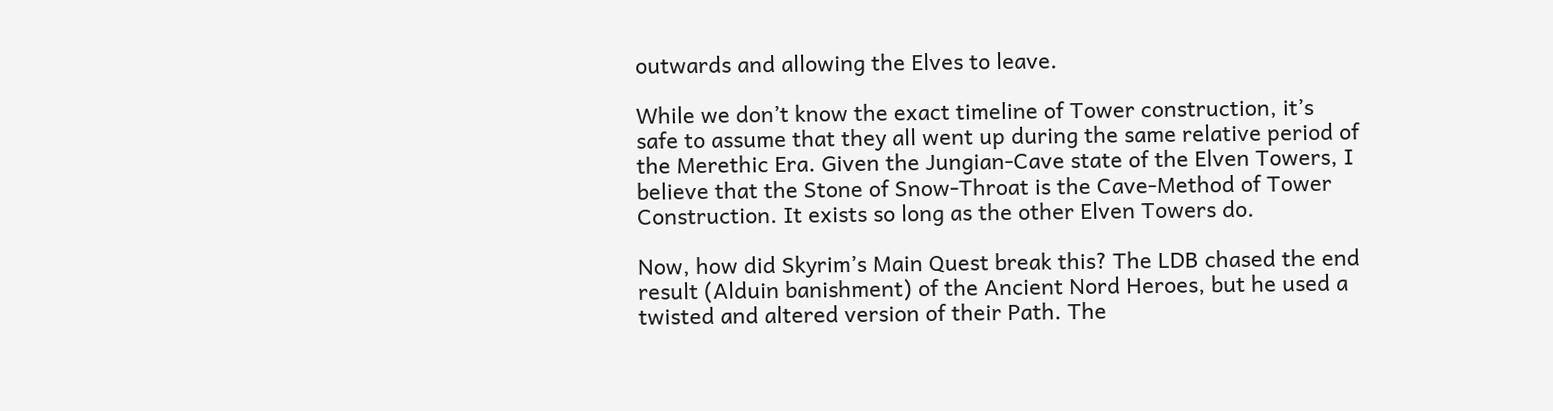outwards and allowing the Elves to leave.

While we don’t know the exact timeline of Tower construction, it’s safe to assume that they all went up during the same relative period of the Merethic Era. Given the Jungian-Cave state of the Elven Towers, I believe that the Stone of Snow-Throat is the Cave-Method of Tower Construction. It exists so long as the other Elven Towers do.

Now, how did Skyrim’s Main Quest break this? The LDB chased the end result (Alduin banishment) of the Ancient Nord Heroes, but he used a twisted and altered version of their Path. The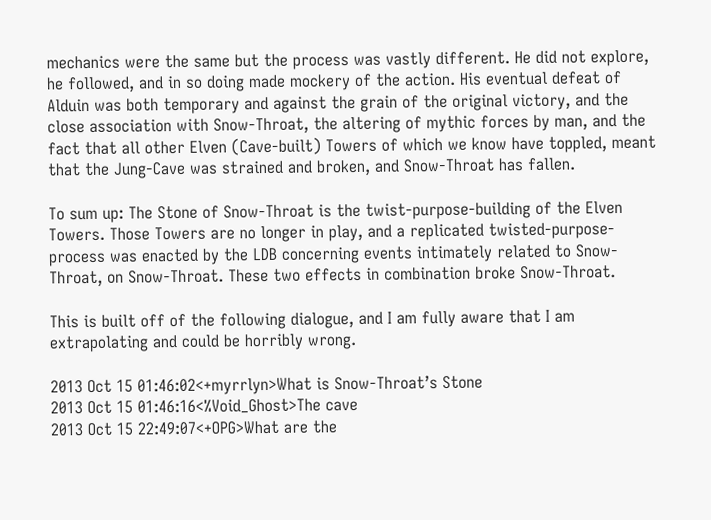mechanics were the same but the process was vastly different. He did not explore, he followed, and in so doing made mockery of the action. His eventual defeat of Alduin was both temporary and against the grain of the original victory, and the close association with Snow-Throat, the altering of mythic forces by man, and the fact that all other Elven (Cave-built) Towers of which we know have toppled, meant that the Jung-Cave was strained and broken, and Snow-Throat has fallen.

To sum up: The Stone of Snow-Throat is the twist-purpose-building of the Elven Towers. Those Towers are no longer in play, and a replicated twisted-purpose-process was enacted by the LDB concerning events intimately related to Snow-Throat, on Snow-Throat. These two effects in combination broke Snow-Throat.

This is built off of the following dialogue, and I am fully aware that I am extrapolating and could be horribly wrong.

2013 Oct 15 01:46:02<+myrrlyn>What is Snow-Throat’s Stone
2013 Oct 15 01:46:16<%Void_Ghost>The cave
2013 Oct 15 22:49:07<+OPG>What are the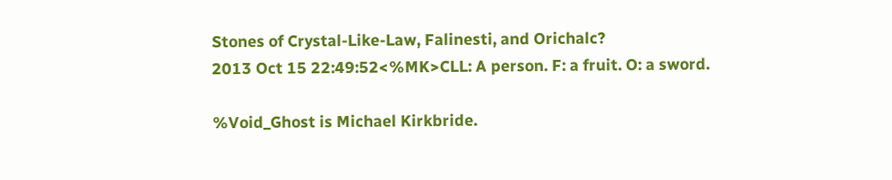Stones of Crystal-Like-Law, Falinesti, and Orichalc?
2013 Oct 15 22:49:52<%MK>CLL: A person. F: a fruit. O: a sword.

%Void_Ghost is Michael Kirkbride.